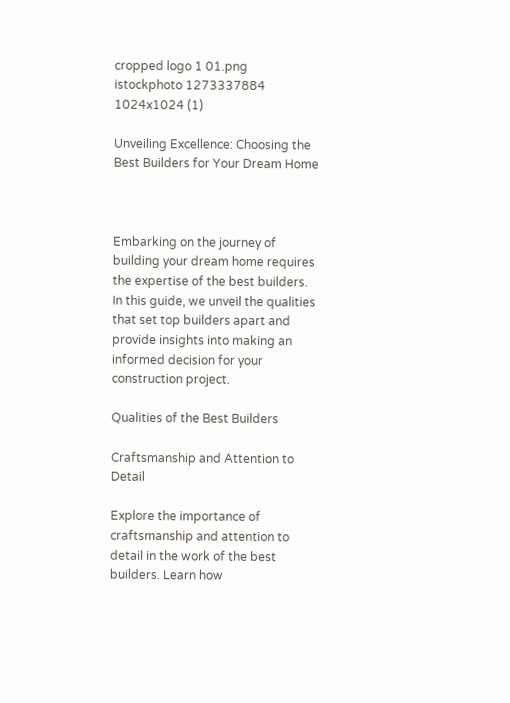cropped logo 1 01.png
istockphoto 1273337884 1024x1024 (1)

Unveiling Excellence: Choosing the Best Builders for Your Dream Home



Embarking on the journey of building your dream home requires the expertise of the best builders. In this guide, we unveil the qualities that set top builders apart and provide insights into making an informed decision for your construction project.

Qualities of the Best Builders

Craftsmanship and Attention to Detail

Explore the importance of craftsmanship and attention to detail in the work of the best builders. Learn how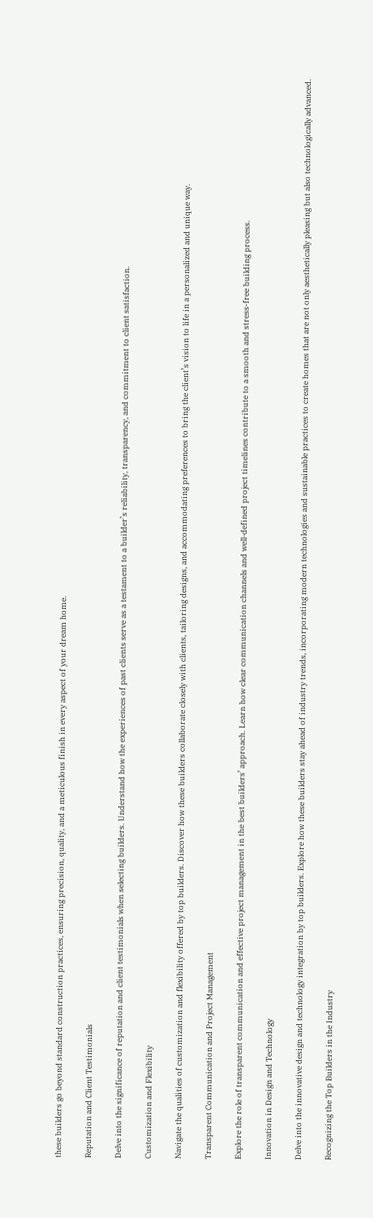these builders go beyond standard construction practices, ensuring precision, quality, and a meticulous finish in every aspect of your dream home.

Reputation and Client Testimonials

Delve into the significance of reputation and client testimonials when selecting builders. Understand how the experiences of past clients serve as a testament to a builder’s reliability, transparency, and commitment to client satisfaction.

Customization and Flexibility

Navigate the qualities of customization and flexibility offered by top builders. Discover how these builders collaborate closely with clients, tailoring designs, and accommodating preferences to bring the client’s vision to life in a personalized and unique way.

Transparent Communication and Project Management

Explore the role of transparent communication and effective project management in the best builders’ approach. Learn how clear communication channels and well-defined project timelines contribute to a smooth and stress-free building process.

Innovation in Design and Technology

Delve into the innovative design and technology integration by top builders. Explore how these builders stay ahead of industry trends, incorporating modern technologies and sustainable practices to create homes that are not only aesthetically pleasing but also technologically advanced.

Recognizing the Top Builders in the Industry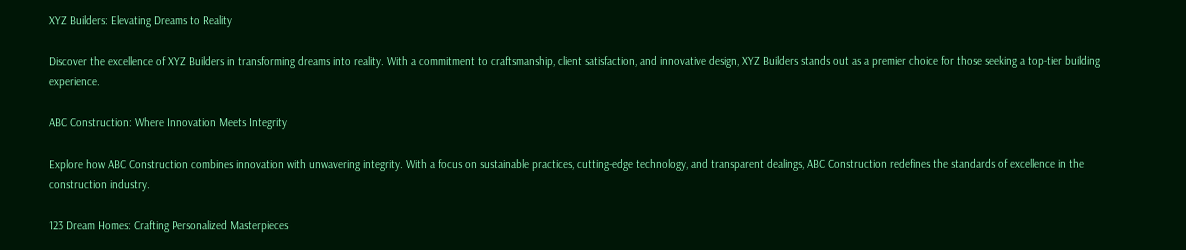XYZ Builders: Elevating Dreams to Reality

Discover the excellence of XYZ Builders in transforming dreams into reality. With a commitment to craftsmanship, client satisfaction, and innovative design, XYZ Builders stands out as a premier choice for those seeking a top-tier building experience.

ABC Construction: Where Innovation Meets Integrity

Explore how ABC Construction combines innovation with unwavering integrity. With a focus on sustainable practices, cutting-edge technology, and transparent dealings, ABC Construction redefines the standards of excellence in the construction industry.

123 Dream Homes: Crafting Personalized Masterpieces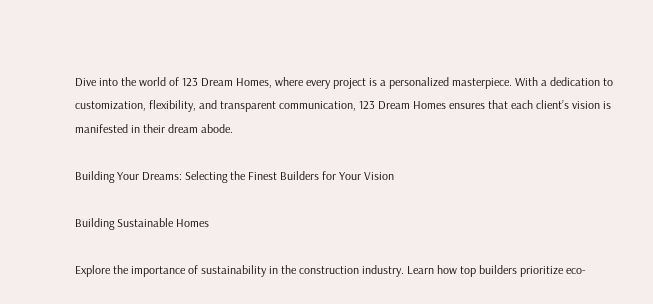Dive into the world of 123 Dream Homes, where every project is a personalized masterpiece. With a dedication to customization, flexibility, and transparent communication, 123 Dream Homes ensures that each client’s vision is manifested in their dream abode.

Building Your Dreams: Selecting the Finest Builders for Your Vision

Building Sustainable Homes

Explore the importance of sustainability in the construction industry. Learn how top builders prioritize eco-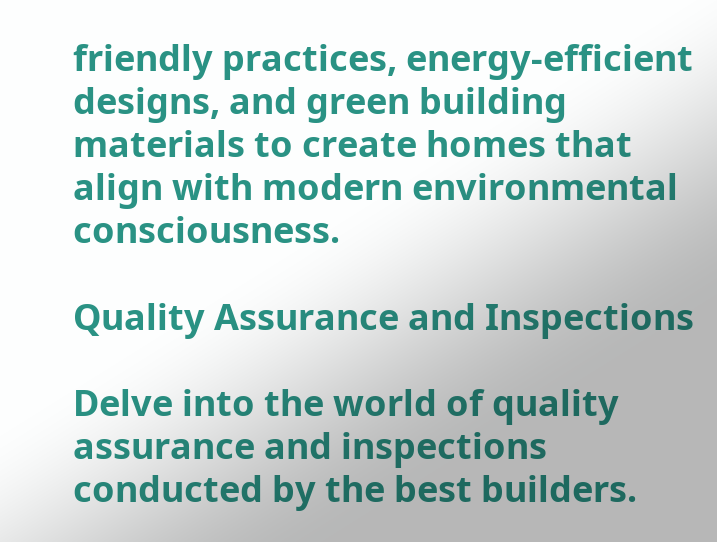friendly practices, energy-efficient designs, and green building materials to create homes that align with modern environmental consciousness.

Quality Assurance and Inspections

Delve into the world of quality assurance and inspections conducted by the best builders.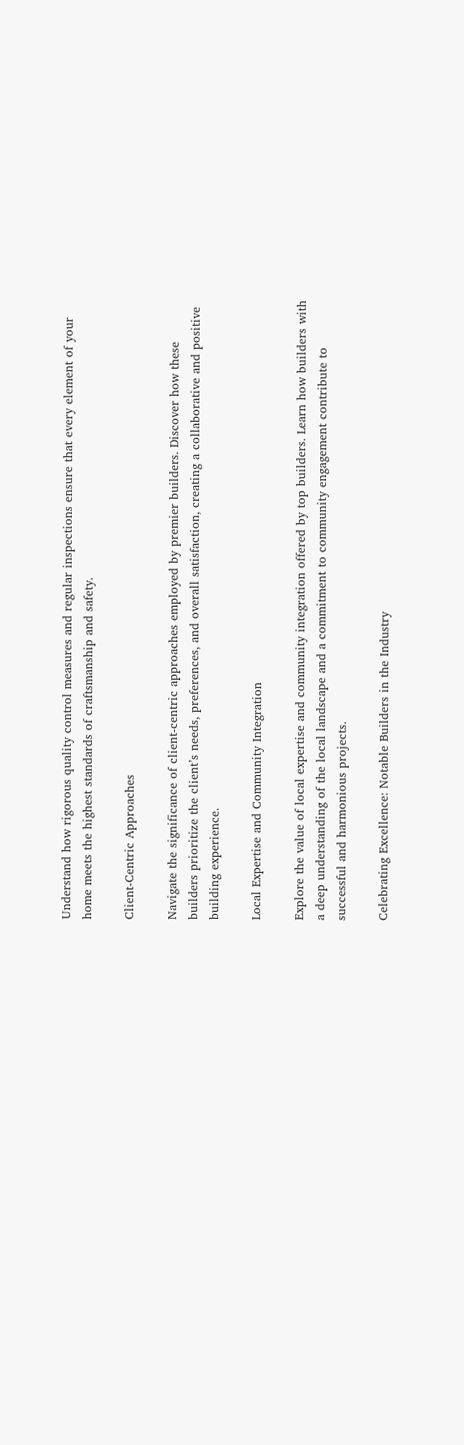Understand how rigorous quality control measures and regular inspections ensure that every element of your home meets the highest standards of craftsmanship and safety.

Client-Centric Approaches

Navigate the significance of client-centric approaches employed by premier builders. Discover how these builders prioritize the client’s needs, preferences, and overall satisfaction, creating a collaborative and positive building experience.

Local Expertise and Community Integration

Explore the value of local expertise and community integration offered by top builders. Learn how builders with a deep understanding of the local landscape and a commitment to community engagement contribute to successful and harmonious projects.

Celebrating Excellence: Notable Builders in the Industry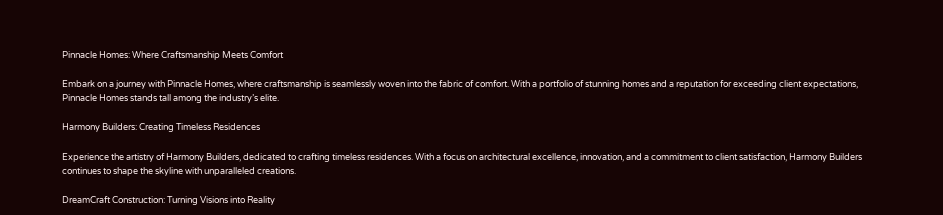Pinnacle Homes: Where Craftsmanship Meets Comfort

Embark on a journey with Pinnacle Homes, where craftsmanship is seamlessly woven into the fabric of comfort. With a portfolio of stunning homes and a reputation for exceeding client expectations, Pinnacle Homes stands tall among the industry’s elite.

Harmony Builders: Creating Timeless Residences

Experience the artistry of Harmony Builders, dedicated to crafting timeless residences. With a focus on architectural excellence, innovation, and a commitment to client satisfaction, Harmony Builders continues to shape the skyline with unparalleled creations.

DreamCraft Construction: Turning Visions into Reality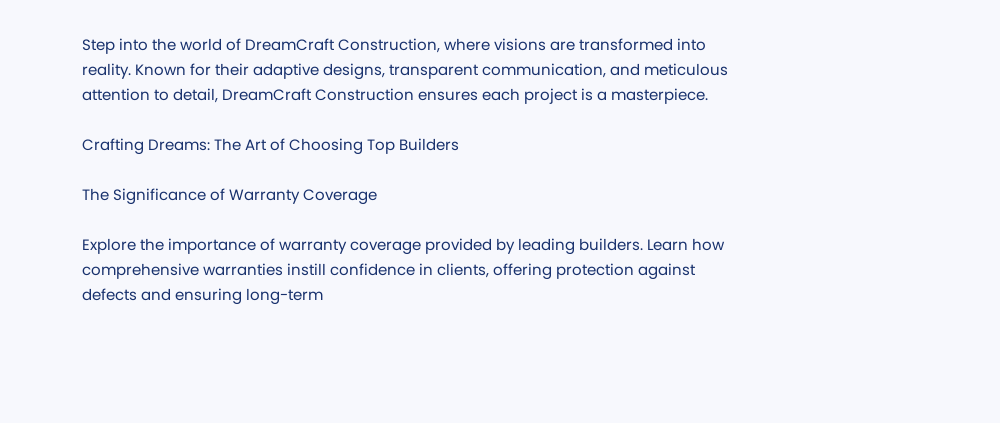Step into the world of DreamCraft Construction, where visions are transformed into reality. Known for their adaptive designs, transparent communication, and meticulous attention to detail, DreamCraft Construction ensures each project is a masterpiece.

Crafting Dreams: The Art of Choosing Top Builders

The Significance of Warranty Coverage

Explore the importance of warranty coverage provided by leading builders. Learn how comprehensive warranties instill confidence in clients, offering protection against defects and ensuring long-term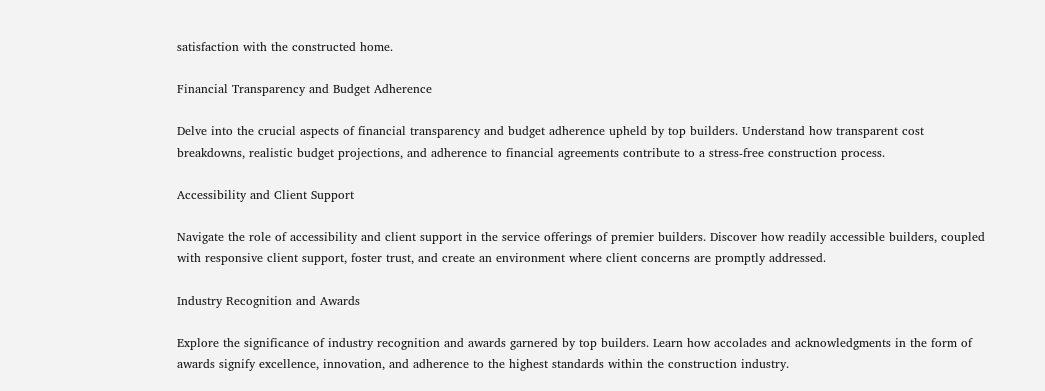satisfaction with the constructed home.

Financial Transparency and Budget Adherence

Delve into the crucial aspects of financial transparency and budget adherence upheld by top builders. Understand how transparent cost breakdowns, realistic budget projections, and adherence to financial agreements contribute to a stress-free construction process.

Accessibility and Client Support

Navigate the role of accessibility and client support in the service offerings of premier builders. Discover how readily accessible builders, coupled with responsive client support, foster trust, and create an environment where client concerns are promptly addressed.

Industry Recognition and Awards

Explore the significance of industry recognition and awards garnered by top builders. Learn how accolades and acknowledgments in the form of awards signify excellence, innovation, and adherence to the highest standards within the construction industry.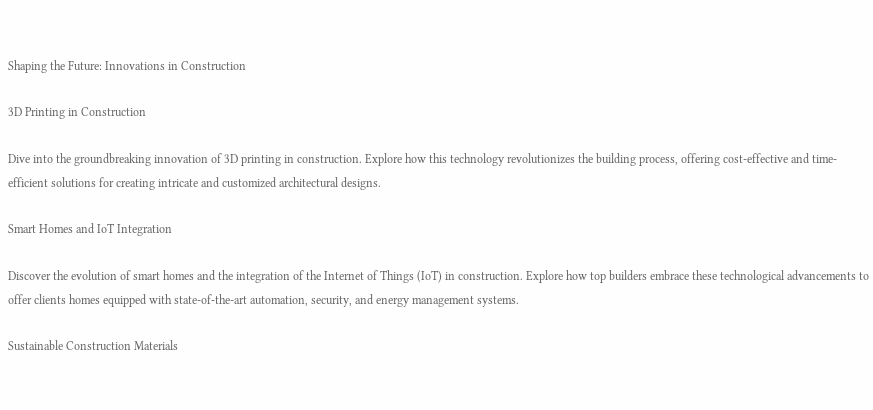Shaping the Future: Innovations in Construction

3D Printing in Construction

Dive into the groundbreaking innovation of 3D printing in construction. Explore how this technology revolutionizes the building process, offering cost-effective and time-efficient solutions for creating intricate and customized architectural designs.

Smart Homes and IoT Integration

Discover the evolution of smart homes and the integration of the Internet of Things (IoT) in construction. Explore how top builders embrace these technological advancements to offer clients homes equipped with state-of-the-art automation, security, and energy management systems.

Sustainable Construction Materials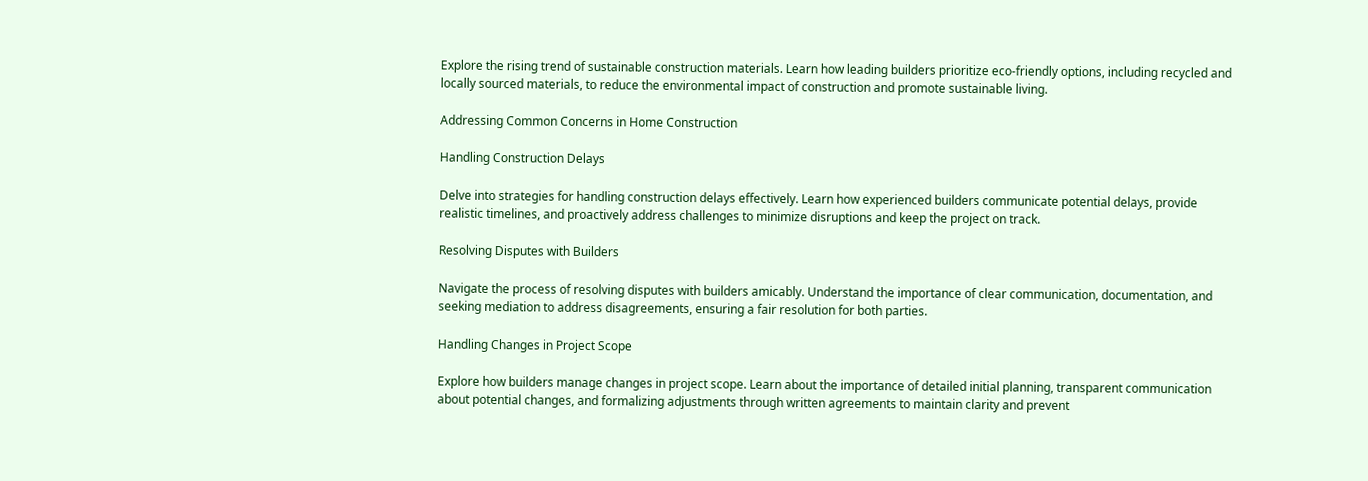Explore the rising trend of sustainable construction materials. Learn how leading builders prioritize eco-friendly options, including recycled and locally sourced materials, to reduce the environmental impact of construction and promote sustainable living.

Addressing Common Concerns in Home Construction

Handling Construction Delays

Delve into strategies for handling construction delays effectively. Learn how experienced builders communicate potential delays, provide realistic timelines, and proactively address challenges to minimize disruptions and keep the project on track.

Resolving Disputes with Builders

Navigate the process of resolving disputes with builders amicably. Understand the importance of clear communication, documentation, and seeking mediation to address disagreements, ensuring a fair resolution for both parties.

Handling Changes in Project Scope

Explore how builders manage changes in project scope. Learn about the importance of detailed initial planning, transparent communication about potential changes, and formalizing adjustments through written agreements to maintain clarity and prevent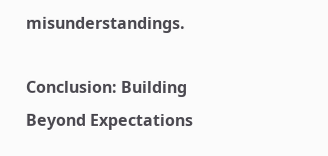misunderstandings.

Conclusion: Building Beyond Expectations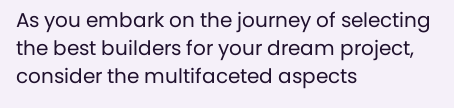As you embark on the journey of selecting the best builders for your dream project, consider the multifaceted aspects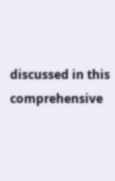discussed in this comprehensive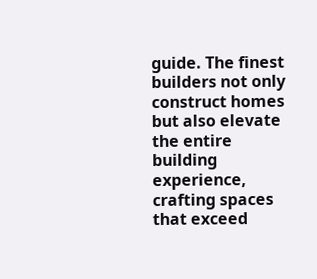guide. The finest builders not only construct homes but also elevate the entire building experience, crafting spaces that exceed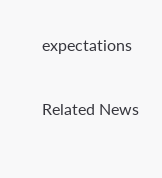expectations

Related News